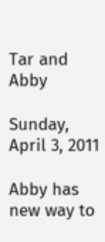Tar and Abby

Sunday, April 3, 2011

Abby has new way to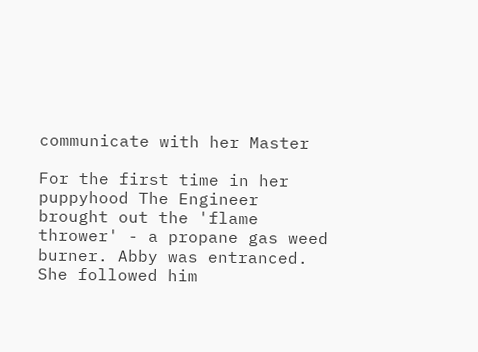communicate with her Master

For the first time in her puppyhood The Engineer brought out the 'flame thrower' - a propane gas weed burner. Abby was entranced. She followed him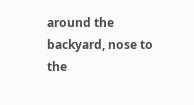around the backyard, nose to the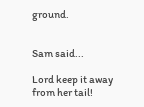ground.


Sam said...

Lord keep it away from her tail!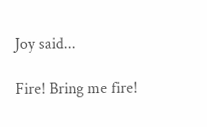Joy said...

Fire! Bring me fire!